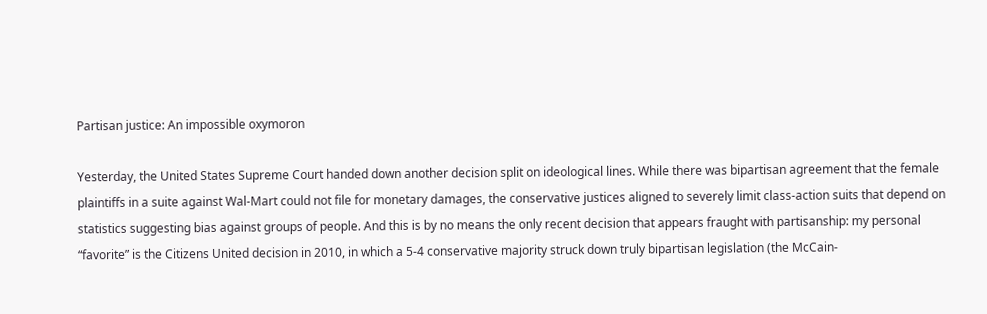Partisan justice: An impossible oxymoron

Yesterday, the United States Supreme Court handed down another decision split on ideological lines. While there was bipartisan agreement that the female plaintiffs in a suite against Wal-Mart could not file for monetary damages, the conservative justices aligned to severely limit class-action suits that depend on statistics suggesting bias against groups of people. And this is by no means the only recent decision that appears fraught with partisanship: my personal “favorite” is the Citizens United decision in 2010, in which a 5-4 conservative majority struck down truly bipartisan legislation (the McCain-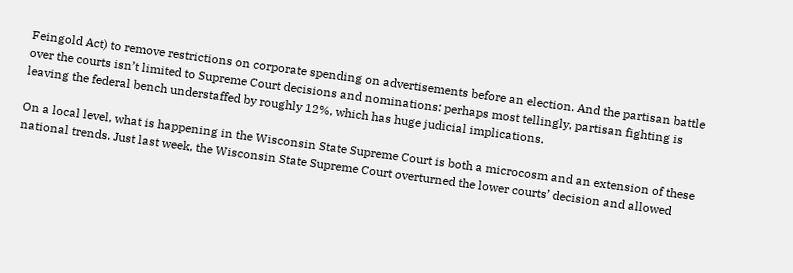Feingold Act) to remove restrictions on corporate spending on advertisements before an election. And the partisan battle over the courts isn’t limited to Supreme Court decisions and nominations: perhaps most tellingly, partisan fighting is leaving the federal bench understaffed by roughly 12%, which has huge judicial implications.

On a local level, what is happening in the Wisconsin State Supreme Court is both a microcosm and an extension of these national trends. Just last week, the Wisconsin State Supreme Court overturned the lower courts’ decision and allowed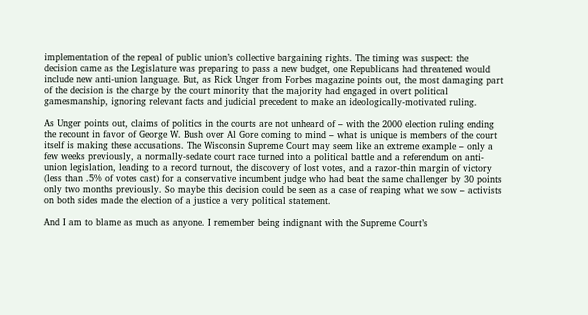implementation of the repeal of public union’s collective bargaining rights. The timing was suspect: the decision came as the Legislature was preparing to pass a new budget, one Republicans had threatened would include new anti-union language. But, as Rick Unger from Forbes magazine points out, the most damaging part of the decision is the charge by the court minority that the majority had engaged in overt political gamesmanship, ignoring relevant facts and judicial precedent to make an ideologically-motivated ruling.

As Unger points out, claims of politics in the courts are not unheard of – with the 2000 election ruling ending the recount in favor of George W. Bush over Al Gore coming to mind – what is unique is members of the court itself is making these accusations. The Wisconsin Supreme Court may seem like an extreme example – only a few weeks previously, a normally-sedate court race turned into a political battle and a referendum on anti-union legislation, leading to a record turnout, the discovery of lost votes, and a razor-thin margin of victory (less than .5% of votes cast) for a conservative incumbent judge who had beat the same challenger by 30 points only two months previously. So maybe this decision could be seen as a case of reaping what we sow – activists on both sides made the election of a justice a very political statement.

And I am to blame as much as anyone. I remember being indignant with the Supreme Court’s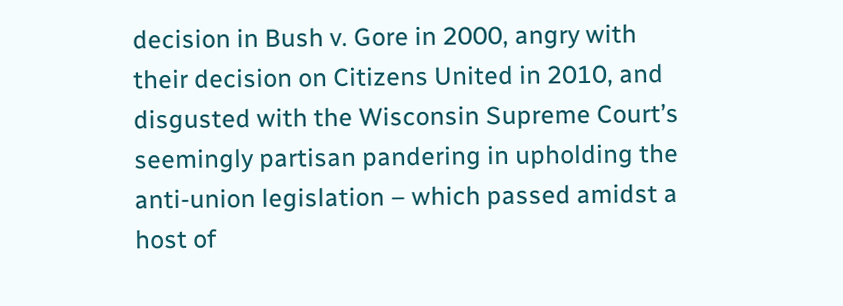decision in Bush v. Gore in 2000, angry with their decision on Citizens United in 2010, and disgusted with the Wisconsin Supreme Court’s seemingly partisan pandering in upholding the anti-union legislation – which passed amidst a host of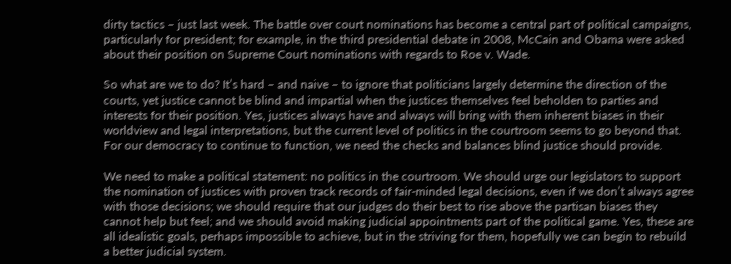dirty tactics – just last week. The battle over court nominations has become a central part of political campaigns, particularly for president; for example, in the third presidential debate in 2008, McCain and Obama were asked about their position on Supreme Court nominations with regards to Roe v. Wade.

So what are we to do? It’s hard – and naive – to ignore that politicians largely determine the direction of the courts, yet justice cannot be blind and impartial when the justices themselves feel beholden to parties and interests for their position. Yes, justices always have and always will bring with them inherent biases in their worldview and legal interpretations, but the current level of politics in the courtroom seems to go beyond that. For our democracy to continue to function, we need the checks and balances blind justice should provide.

We need to make a political statement: no politics in the courtroom. We should urge our legislators to support the nomination of justices with proven track records of fair-minded legal decisions, even if we don’t always agree with those decisions; we should require that our judges do their best to rise above the partisan biases they cannot help but feel; and we should avoid making judicial appointments part of the political game. Yes, these are all idealistic goals, perhaps impossible to achieve, but in the striving for them, hopefully we can begin to rebuild a better judicial system.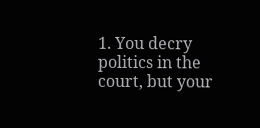1. You decry politics in the court, but your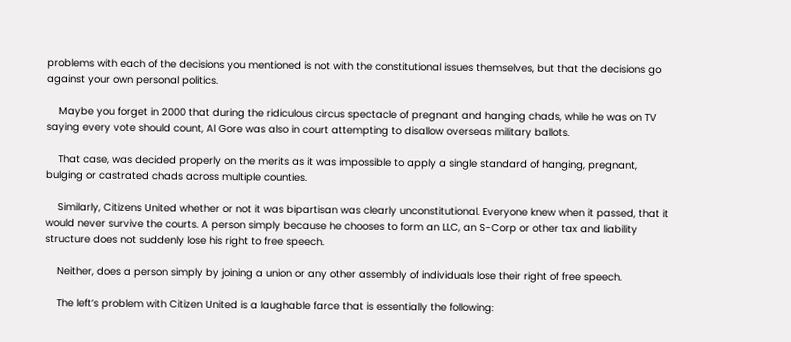problems with each of the decisions you mentioned is not with the constitutional issues themselves, but that the decisions go against your own personal politics.

    Maybe you forget in 2000 that during the ridiculous circus spectacle of pregnant and hanging chads, while he was on TV saying every vote should count, Al Gore was also in court attempting to disallow overseas military ballots.

    That case, was decided properly on the merits as it was impossible to apply a single standard of hanging, pregnant, bulging or castrated chads across multiple counties.

    Similarly, Citizens United whether or not it was bipartisan was clearly unconstitutional. Everyone knew when it passed, that it would never survive the courts. A person simply because he chooses to form an LLC, an S-Corp or other tax and liability structure does not suddenly lose his right to free speech.

    Neither, does a person simply by joining a union or any other assembly of individuals lose their right of free speech.

    The left’s problem with Citizen United is a laughable farce that is essentially the following: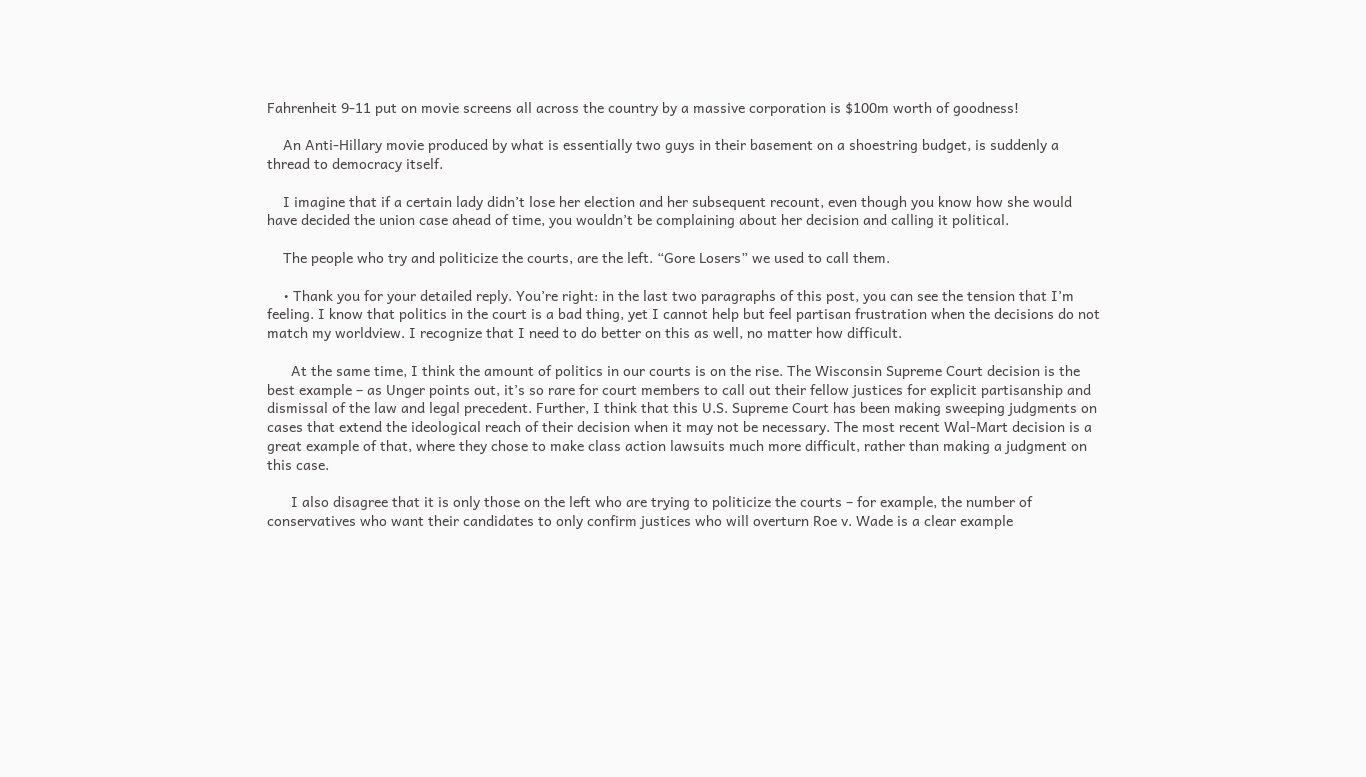Fahrenheit 9-11 put on movie screens all across the country by a massive corporation is $100m worth of goodness!

    An Anti-Hillary movie produced by what is essentially two guys in their basement on a shoestring budget, is suddenly a thread to democracy itself.

    I imagine that if a certain lady didn’t lose her election and her subsequent recount, even though you know how she would have decided the union case ahead of time, you wouldn’t be complaining about her decision and calling it political.

    The people who try and politicize the courts, are the left. “Gore Losers” we used to call them.

    • Thank you for your detailed reply. You’re right: in the last two paragraphs of this post, you can see the tension that I’m feeling. I know that politics in the court is a bad thing, yet I cannot help but feel partisan frustration when the decisions do not match my worldview. I recognize that I need to do better on this as well, no matter how difficult.

      At the same time, I think the amount of politics in our courts is on the rise. The Wisconsin Supreme Court decision is the best example – as Unger points out, it’s so rare for court members to call out their fellow justices for explicit partisanship and dismissal of the law and legal precedent. Further, I think that this U.S. Supreme Court has been making sweeping judgments on cases that extend the ideological reach of their decision when it may not be necessary. The most recent Wal-Mart decision is a great example of that, where they chose to make class action lawsuits much more difficult, rather than making a judgment on this case.

      I also disagree that it is only those on the left who are trying to politicize the courts – for example, the number of conservatives who want their candidates to only confirm justices who will overturn Roe v. Wade is a clear example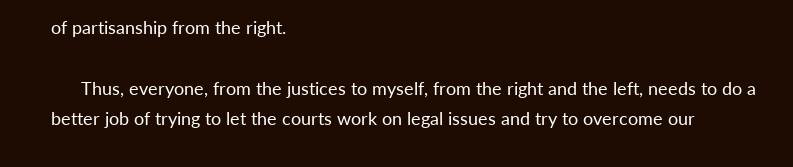of partisanship from the right.

      Thus, everyone, from the justices to myself, from the right and the left, needs to do a better job of trying to let the courts work on legal issues and try to overcome our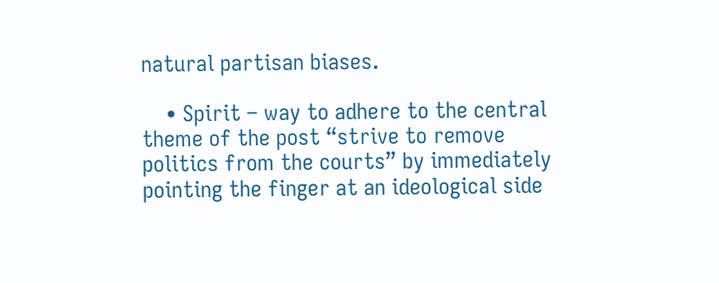natural partisan biases.

    • Spirit – way to adhere to the central theme of the post “strive to remove politics from the courts” by immediately pointing the finger at an ideological side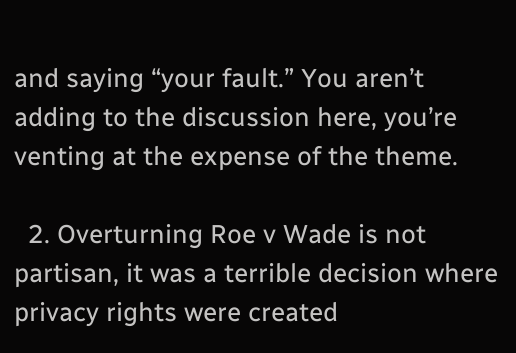and saying “your fault.” You aren’t adding to the discussion here, you’re venting at the expense of the theme.

  2. Overturning Roe v Wade is not partisan, it was a terrible decision where privacy rights were created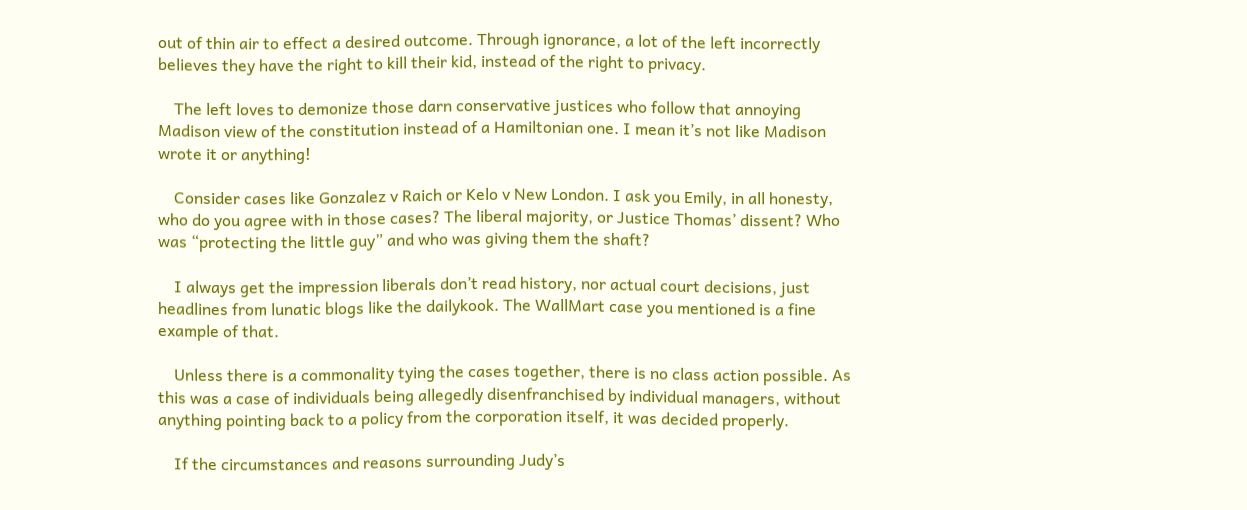out of thin air to effect a desired outcome. Through ignorance, a lot of the left incorrectly believes they have the right to kill their kid, instead of the right to privacy.

    The left loves to demonize those darn conservative justices who follow that annoying Madison view of the constitution instead of a Hamiltonian one. I mean it’s not like Madison wrote it or anything!

    Consider cases like Gonzalez v Raich or Kelo v New London. I ask you Emily, in all honesty, who do you agree with in those cases? The liberal majority, or Justice Thomas’ dissent? Who was “protecting the little guy” and who was giving them the shaft?

    I always get the impression liberals don’t read history, nor actual court decisions, just headlines from lunatic blogs like the dailykook. The WallMart case you mentioned is a fine example of that.

    Unless there is a commonality tying the cases together, there is no class action possible. As this was a case of individuals being allegedly disenfranchised by individual managers, without anything pointing back to a policy from the corporation itself, it was decided properly.

    If the circumstances and reasons surrounding Judy’s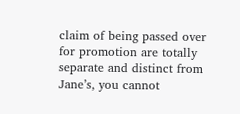claim of being passed over for promotion are totally separate and distinct from Jane’s, you cannot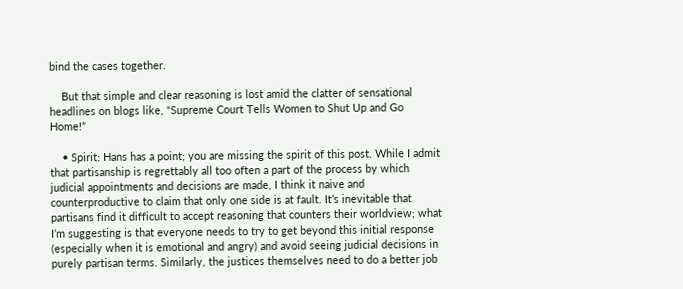bind the cases together.

    But that simple and clear reasoning is lost amid the clatter of sensational headlines on blogs like, “Supreme Court Tells Women to Shut Up and Go Home!”

    • Spirit: Hans has a point; you are missing the spirit of this post. While I admit that partisanship is regrettably all too often a part of the process by which judicial appointments and decisions are made, I think it naive and counterproductive to claim that only one side is at fault. It’s inevitable that partisans find it difficult to accept reasoning that counters their worldview; what I’m suggesting is that everyone needs to try to get beyond this initial response (especially when it is emotional and angry) and avoid seeing judicial decisions in purely partisan terms. Similarly, the justices themselves need to do a better job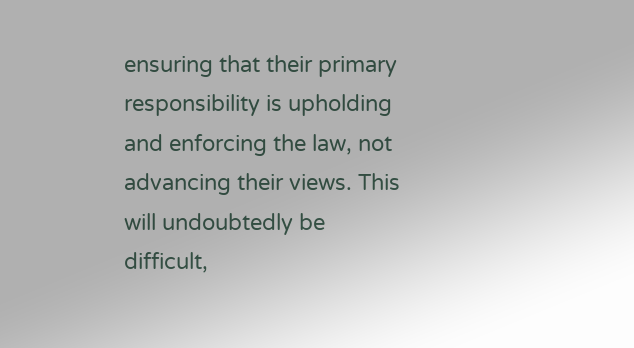ensuring that their primary responsibility is upholding and enforcing the law, not advancing their views. This will undoubtedly be difficult,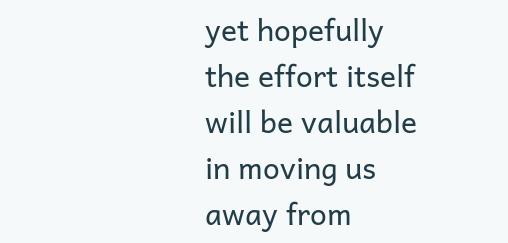yet hopefully the effort itself will be valuable in moving us away from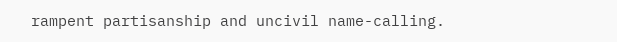rampent partisanship and uncivil name-calling.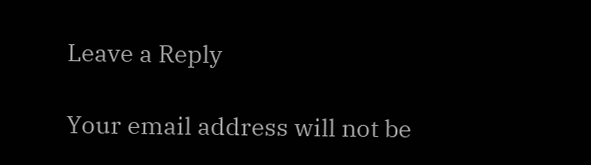Leave a Reply

Your email address will not be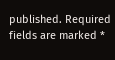published. Required fields are marked *